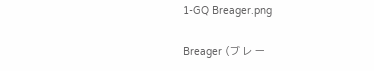1-GQ Breager.png

Breager (ブ レ ー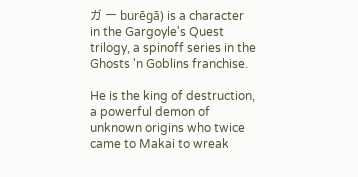ガ ー burēgā) is a character in the Gargoyle's Quest trilogy, a spinoff series in the Ghosts 'n Goblins franchise.

He is the king of destruction, a powerful demon of unknown origins who twice came to Makai to wreak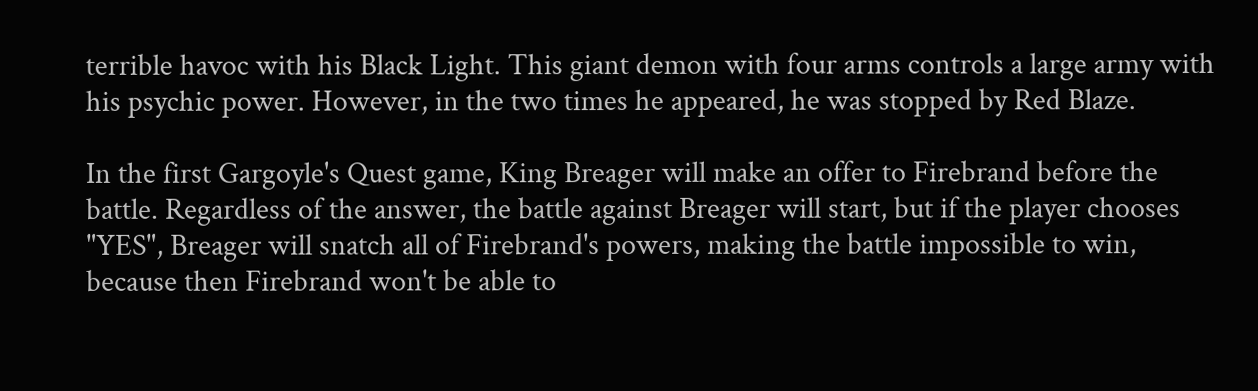terrible havoc with his Black Light. This giant demon with four arms controls a large army with his psychic power. However, in the two times he appeared, he was stopped by Red Blaze.

In the first Gargoyle's Quest game, King Breager will make an offer to Firebrand before the battle. Regardless of the answer, the battle against Breager will start, but if the player chooses "YES", Breager will snatch all of Firebrand's powers, making the battle impossible to win, because then Firebrand won't be able to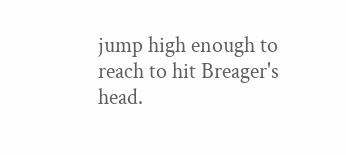jump high enough to reach to hit Breager's head.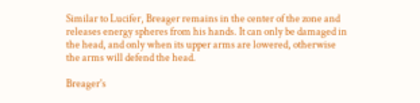Similar to Lucifer, Breager remains in the center of the zone and releases energy spheres from his hands. It can only be damaged in the head, and only when its upper arms are lowered, otherwise the arms will defend the head.

Breager's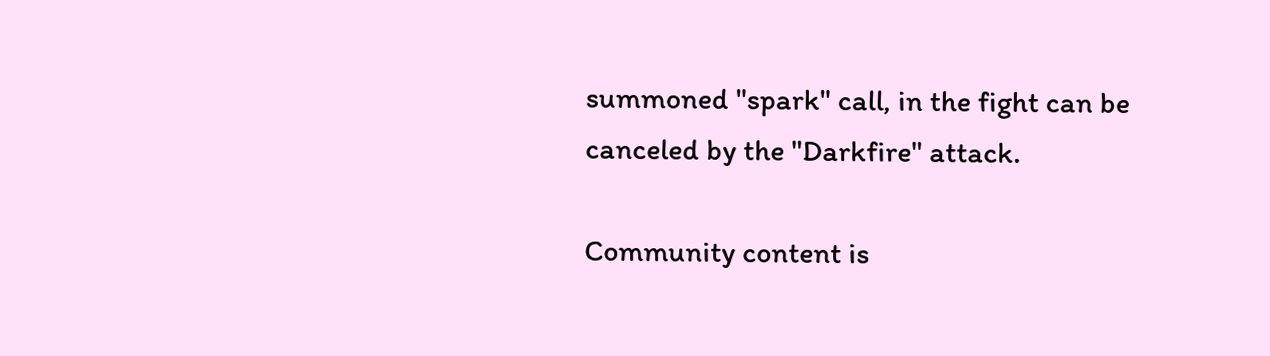summoned "spark" call, in the fight can be canceled by the "Darkfire" attack.

Community content is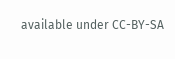available under CC-BY-SA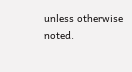unless otherwise noted.